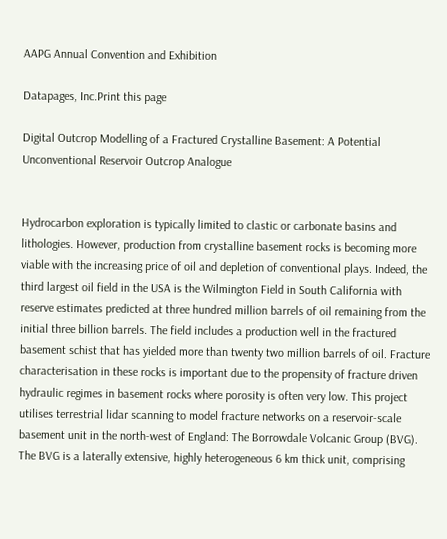AAPG Annual Convention and Exhibition

Datapages, Inc.Print this page

Digital Outcrop Modelling of a Fractured Crystalline Basement: A Potential Unconventional Reservoir Outcrop Analogue


Hydrocarbon exploration is typically limited to clastic or carbonate basins and lithologies. However, production from crystalline basement rocks is becoming more viable with the increasing price of oil and depletion of conventional plays. Indeed, the third largest oil field in the USA is the Wilmington Field in South California with reserve estimates predicted at three hundred million barrels of oil remaining from the initial three billion barrels. The field includes a production well in the fractured basement schist that has yielded more than twenty two million barrels of oil. Fracture characterisation in these rocks is important due to the propensity of fracture driven hydraulic regimes in basement rocks where porosity is often very low. This project utilises terrestrial lidar scanning to model fracture networks on a reservoir-scale basement unit in the north-west of England: The Borrowdale Volcanic Group (BVG). The BVG is a laterally extensive, highly heterogeneous 6 km thick unit, comprising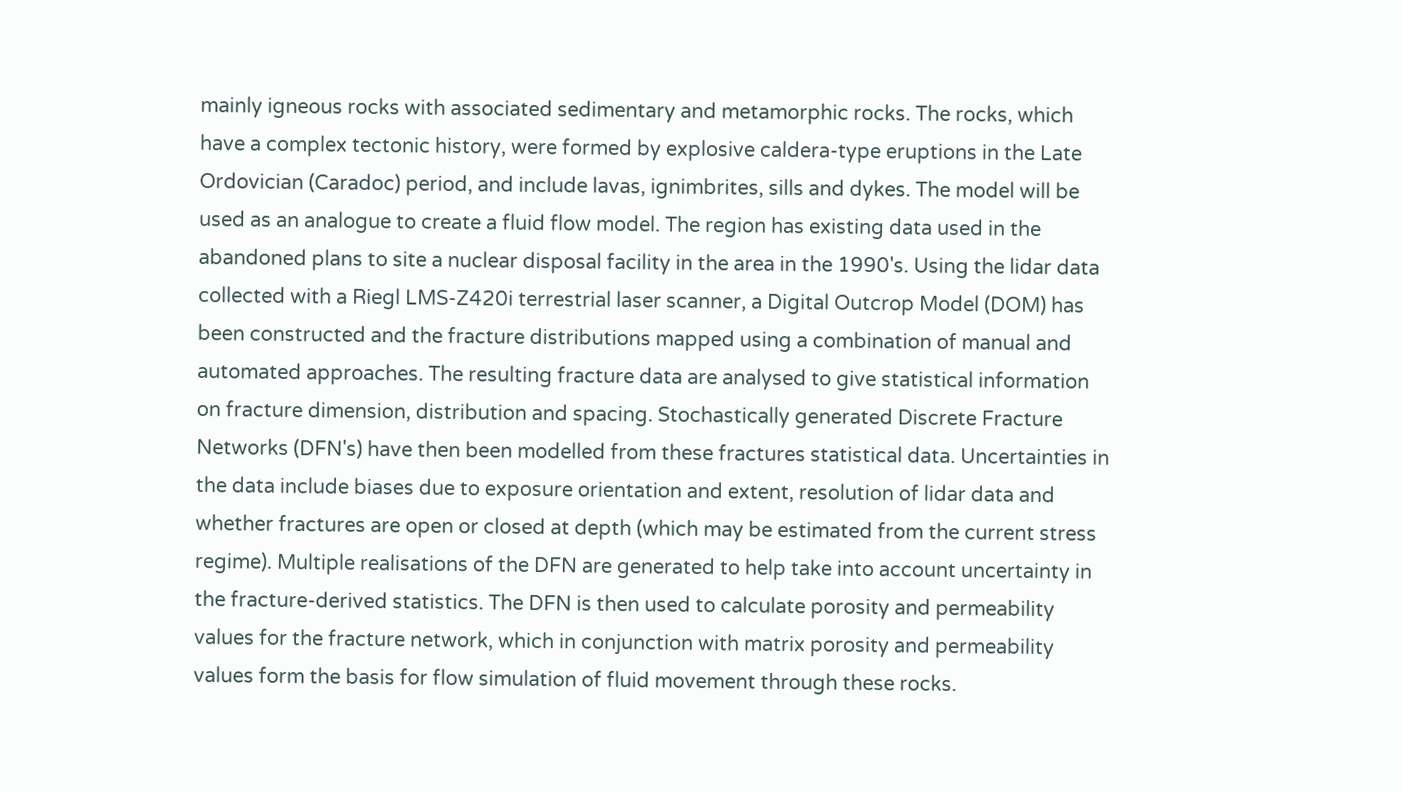mainly igneous rocks with associated sedimentary and metamorphic rocks. The rocks, which have a complex tectonic history, were formed by explosive caldera-type eruptions in the Late Ordovician (Caradoc) period, and include lavas, ignimbrites, sills and dykes. The model will be used as an analogue to create a fluid flow model. The region has existing data used in the abandoned plans to site a nuclear disposal facility in the area in the 1990's. Using the lidar data collected with a Riegl LMS-Z420i terrestrial laser scanner, a Digital Outcrop Model (DOM) has been constructed and the fracture distributions mapped using a combination of manual and automated approaches. The resulting fracture data are analysed to give statistical information on fracture dimension, distribution and spacing. Stochastically generated Discrete Fracture Networks (DFN's) have then been modelled from these fractures statistical data. Uncertainties in the data include biases due to exposure orientation and extent, resolution of lidar data and whether fractures are open or closed at depth (which may be estimated from the current stress regime). Multiple realisations of the DFN are generated to help take into account uncertainty in the fracture-derived statistics. The DFN is then used to calculate porosity and permeability values for the fracture network, which in conjunction with matrix porosity and permeability values form the basis for flow simulation of fluid movement through these rocks.